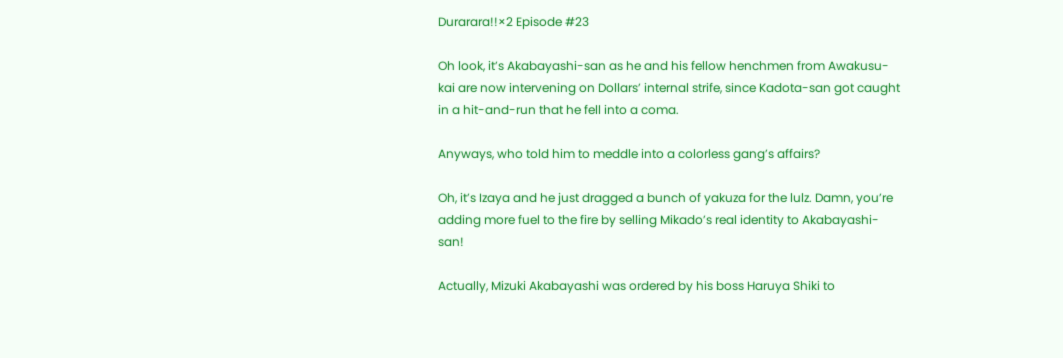Durarara!!×2 Episode #23

Oh look, it’s Akabayashi-san as he and his fellow henchmen from Awakusu-kai are now intervening on Dollars’ internal strife, since Kadota-san got caught in a hit-and-run that he fell into a coma.

Anyways, who told him to meddle into a colorless gang’s affairs?

Oh, it’s Izaya and he just dragged a bunch of yakuza for the lulz. Damn, you’re adding more fuel to the fire by selling Mikado’s real identity to Akabayashi-san!

Actually, Mizuki Akabayashi was ordered by his boss Haruya Shiki to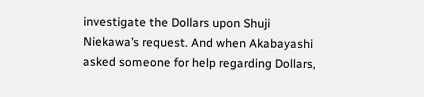investigate the Dollars upon Shuji Niekawa’s request. And when Akabayashi asked someone for help regarding Dollars,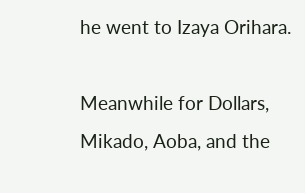he went to Izaya Orihara.

Meanwhile for Dollars, Mikado, Aoba, and the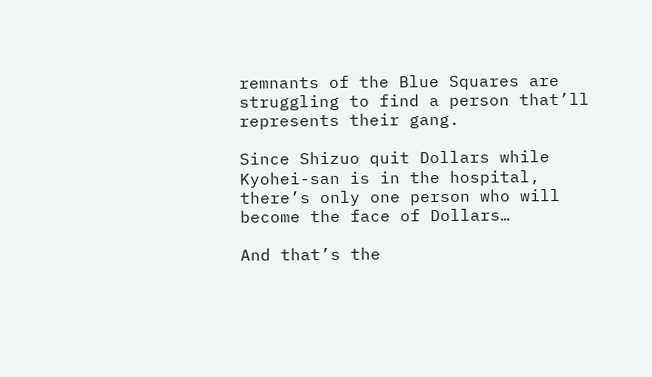remnants of the Blue Squares are struggling to find a person that’ll represents their gang.

Since Shizuo quit Dollars while Kyohei-san is in the hospital, there’s only one person who will become the face of Dollars…

And that’s the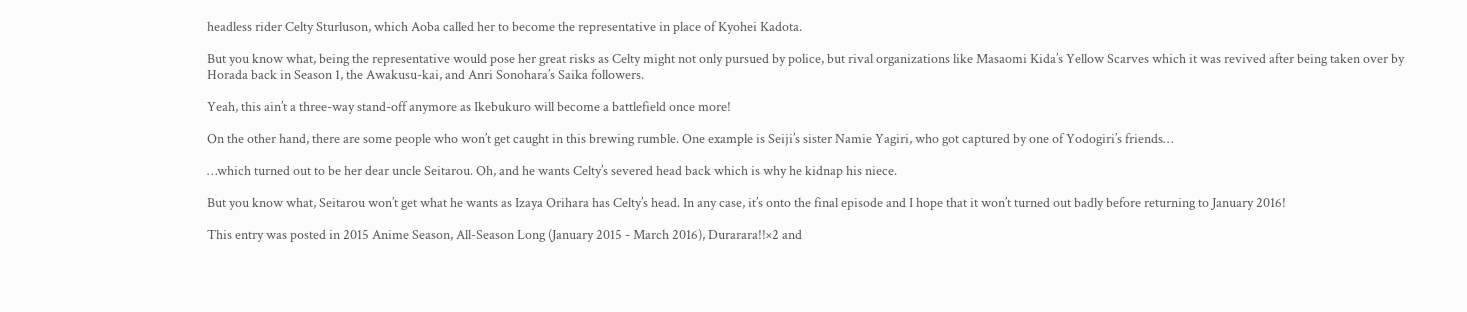headless rider Celty Sturluson, which Aoba called her to become the representative in place of Kyohei Kadota.

But you know what, being the representative would pose her great risks as Celty might not only pursued by police, but rival organizations like Masaomi Kida’s Yellow Scarves which it was revived after being taken over by Horada back in Season 1, the Awakusu-kai, and Anri Sonohara’s Saika followers.

Yeah, this ain’t a three-way stand-off anymore as Ikebukuro will become a battlefield once more!

On the other hand, there are some people who won’t get caught in this brewing rumble. One example is Seiji’s sister Namie Yagiri, who got captured by one of Yodogiri’s friends…

…which turned out to be her dear uncle Seitarou. Oh, and he wants Celty’s severed head back which is why he kidnap his niece.

But you know what, Seitarou won’t get what he wants as Izaya Orihara has Celty’s head. In any case, it’s onto the final episode and I hope that it won’t turned out badly before returning to January 2016!

This entry was posted in 2015 Anime Season, All-Season Long (January 2015 - March 2016), Durarara!!×2 and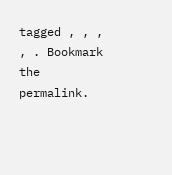tagged , , , , . Bookmark the permalink.